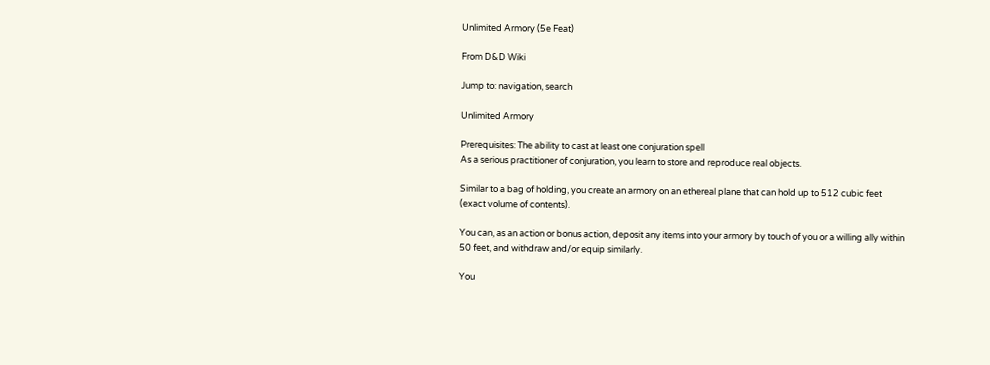Unlimited Armory (5e Feat)

From D&D Wiki

Jump to: navigation, search

Unlimited Armory

Prerequisites: The ability to cast at least one conjuration spell
As a serious practitioner of conjuration, you learn to store and reproduce real objects.

Similar to a bag of holding, you create an armory on an ethereal plane that can hold up to 512 cubic feet (exact volume of contents).

You can, as an action or bonus action, deposit any items into your armory by touch of you or a willing ally within 50 feet, and withdraw and/or equip similarly.

You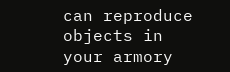can reproduce objects in your armory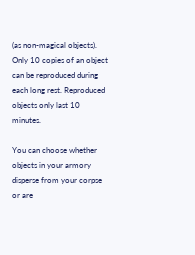(as non-magical objects). Only 10 copies of an object can be reproduced during each long rest. Reproduced objects only last 10 minutes.

You can choose whether objects in your armory disperse from your corpse or are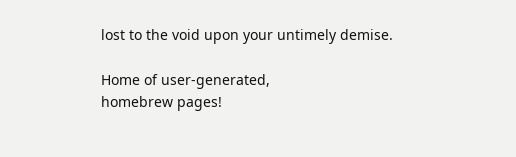lost to the void upon your untimely demise.

Home of user-generated,
homebrew pages!